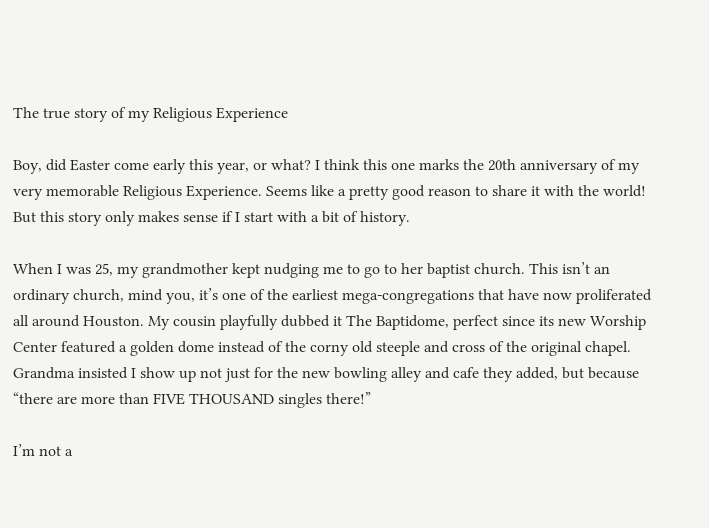The true story of my Religious Experience

Boy, did Easter come early this year, or what? I think this one marks the 20th anniversary of my very memorable Religious Experience. Seems like a pretty good reason to share it with the world! But this story only makes sense if I start with a bit of history.

When I was 25, my grandmother kept nudging me to go to her baptist church. This isn’t an ordinary church, mind you, it’s one of the earliest mega-congregations that have now proliferated all around Houston. My cousin playfully dubbed it The Baptidome, perfect since its new Worship Center featured a golden dome instead of the corny old steeple and cross of the original chapel. Grandma insisted I show up not just for the new bowling alley and cafe they added, but because “there are more than FIVE THOUSAND singles there!”

I’m not a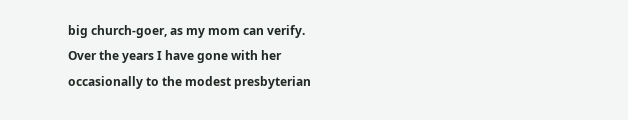big church-goer, as my mom can verify. Over the years I have gone with her occasionally to the modest presbyterian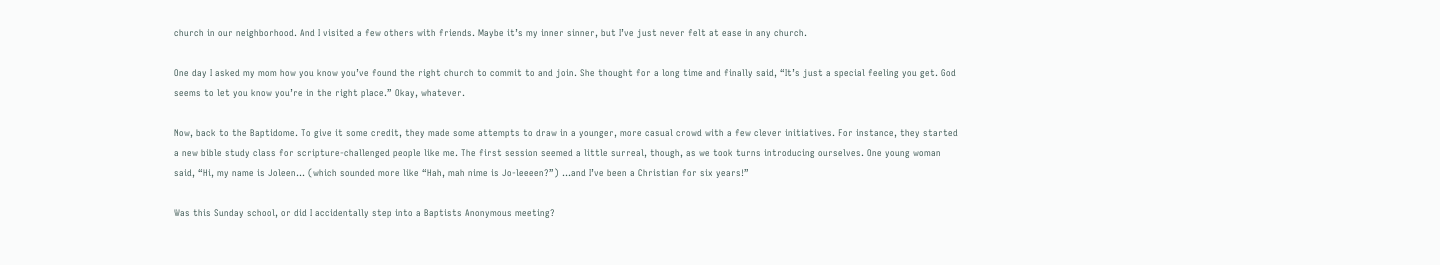church in our neighborhood. And I visited a few others with friends. Maybe it’s my inner sinner, but I’ve just never felt at ease in any church.

One day I asked my mom how you know you’ve found the right church to commit to and join. She thought for a long time and finally said, “It’s just a special feeling you get. God seems to let you know you’re in the right place.” Okay, whatever.

Now, back to the Baptidome. To give it some credit, they made some attempts to draw in a younger, more casual crowd with a few clever initiatives. For instance, they started a new bible study class for scripture-challenged people like me. The first session seemed a little surreal, though, as we took turns introducing ourselves. One young woman said, “Hi, my name is Joleen… (which sounded more like “Hah, mah nime is Jo-leeeen?”) …and I’ve been a Christian for six years!”

Was this Sunday school, or did I accidentally step into a Baptists Anonymous meeting?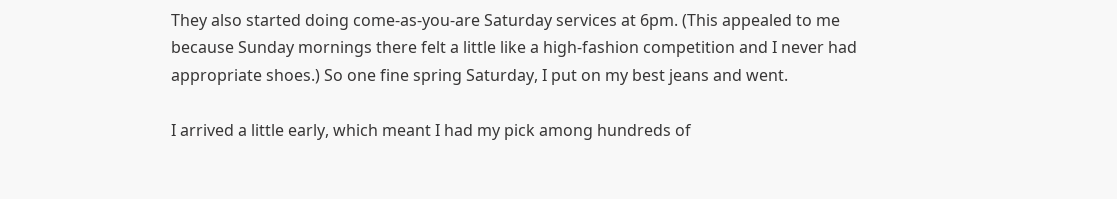They also started doing come-as-you-are Saturday services at 6pm. (This appealed to me because Sunday mornings there felt a little like a high-fashion competition and I never had appropriate shoes.) So one fine spring Saturday, I put on my best jeans and went.

I arrived a little early, which meant I had my pick among hundreds of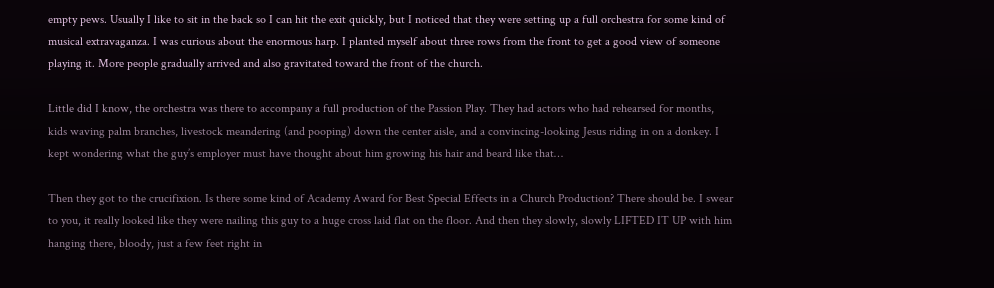empty pews. Usually I like to sit in the back so I can hit the exit quickly, but I noticed that they were setting up a full orchestra for some kind of musical extravaganza. I was curious about the enormous harp. I planted myself about three rows from the front to get a good view of someone playing it. More people gradually arrived and also gravitated toward the front of the church.

Little did I know, the orchestra was there to accompany a full production of the Passion Play. They had actors who had rehearsed for months, kids waving palm branches, livestock meandering (and pooping) down the center aisle, and a convincing-looking Jesus riding in on a donkey. I kept wondering what the guy’s employer must have thought about him growing his hair and beard like that…

Then they got to the crucifixion. Is there some kind of Academy Award for Best Special Effects in a Church Production? There should be. I swear to you, it really looked like they were nailing this guy to a huge cross laid flat on the floor. And then they slowly, slowly LIFTED IT UP with him hanging there, bloody, just a few feet right in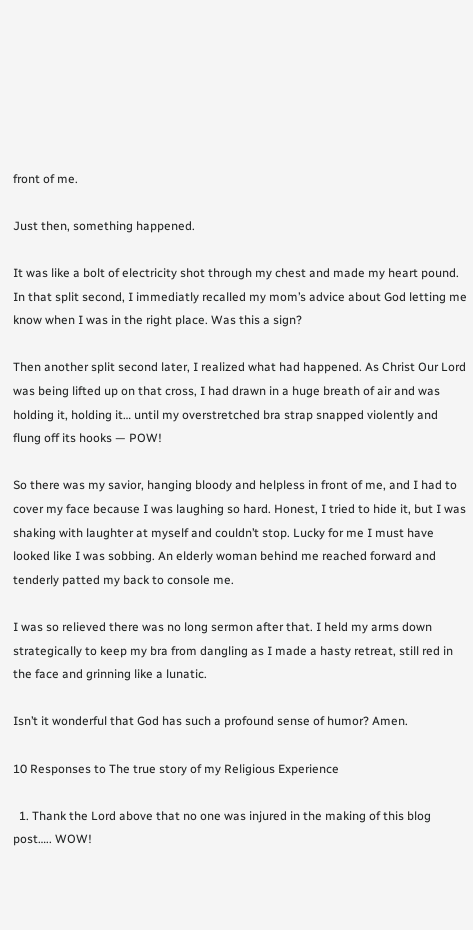front of me.

Just then, something happened.

It was like a bolt of electricity shot through my chest and made my heart pound. In that split second, I immediatly recalled my mom’s advice about God letting me know when I was in the right place. Was this a sign?

Then another split second later, I realized what had happened. As Christ Our Lord was being lifted up on that cross, I had drawn in a huge breath of air and was holding it, holding it… until my overstretched bra strap snapped violently and flung off its hooks — POW!

So there was my savior, hanging bloody and helpless in front of me, and I had to cover my face because I was laughing so hard. Honest, I tried to hide it, but I was shaking with laughter at myself and couldn’t stop. Lucky for me I must have looked like I was sobbing. An elderly woman behind me reached forward and tenderly patted my back to console me.

I was so relieved there was no long sermon after that. I held my arms down strategically to keep my bra from dangling as I made a hasty retreat, still red in the face and grinning like a lunatic.

Isn’t it wonderful that God has such a profound sense of humor? Amen.

10 Responses to The true story of my Religious Experience

  1. Thank the Lord above that no one was injured in the making of this blog post….. WOW!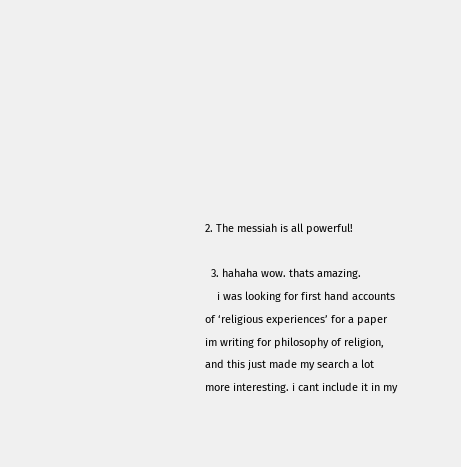2. The messiah is all powerful!

  3. hahaha wow. thats amazing.
    i was looking for first hand accounts of ‘religious experiences’ for a paper im writing for philosophy of religion, and this just made my search a lot more interesting. i cant include it in my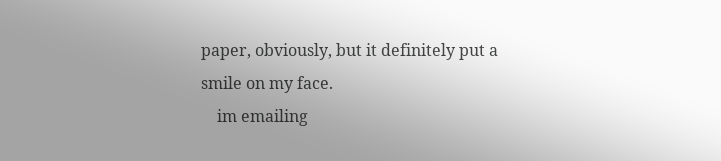paper, obviously, but it definitely put a smile on my face.
    im emailing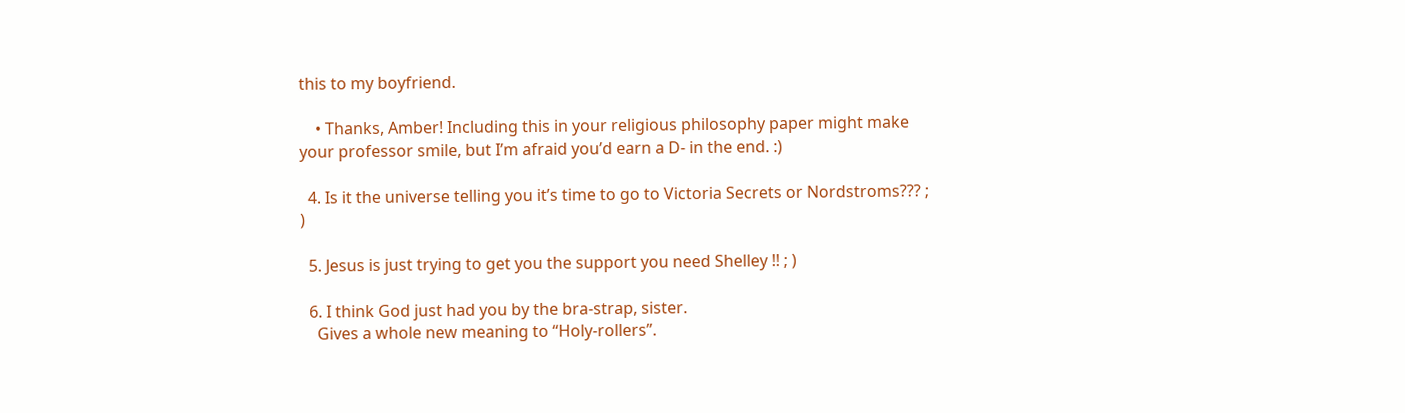this to my boyfriend.

    • Thanks, Amber! Including this in your religious philosophy paper might make your professor smile, but I’m afraid you’d earn a D- in the end. :)

  4. Is it the universe telling you it’s time to go to Victoria Secrets or Nordstroms??? ; )

  5. Jesus is just trying to get you the support you need Shelley !! ; )

  6. I think God just had you by the bra-strap, sister.
    Gives a whole new meaning to “Holy-rollers”.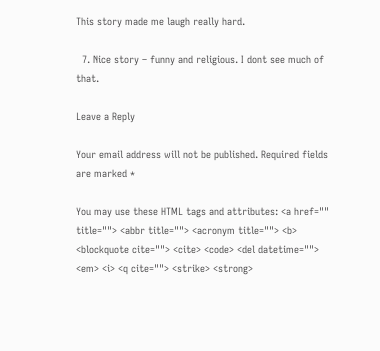This story made me laugh really hard.

  7. Nice story – funny and religious. I dont see much of that.

Leave a Reply

Your email address will not be published. Required fields are marked *

You may use these HTML tags and attributes: <a href="" title=""> <abbr title=""> <acronym title=""> <b> <blockquote cite=""> <cite> <code> <del datetime=""> <em> <i> <q cite=""> <strike> <strong>